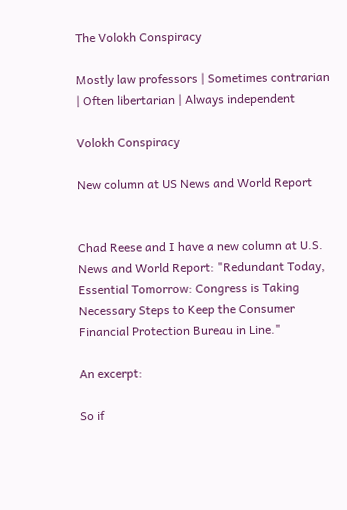The Volokh Conspiracy

Mostly law professors | Sometimes contrarian | Often libertarian | Always independent

Volokh Conspiracy

New column at US News and World Report


Chad Reese and I have a new column at U.S. News and World Report: "Redundant Today, Essential Tomorrow: Congress is Taking Necessary Steps to Keep the Consumer Financial Protection Bureau in Line."

An excerpt:

So if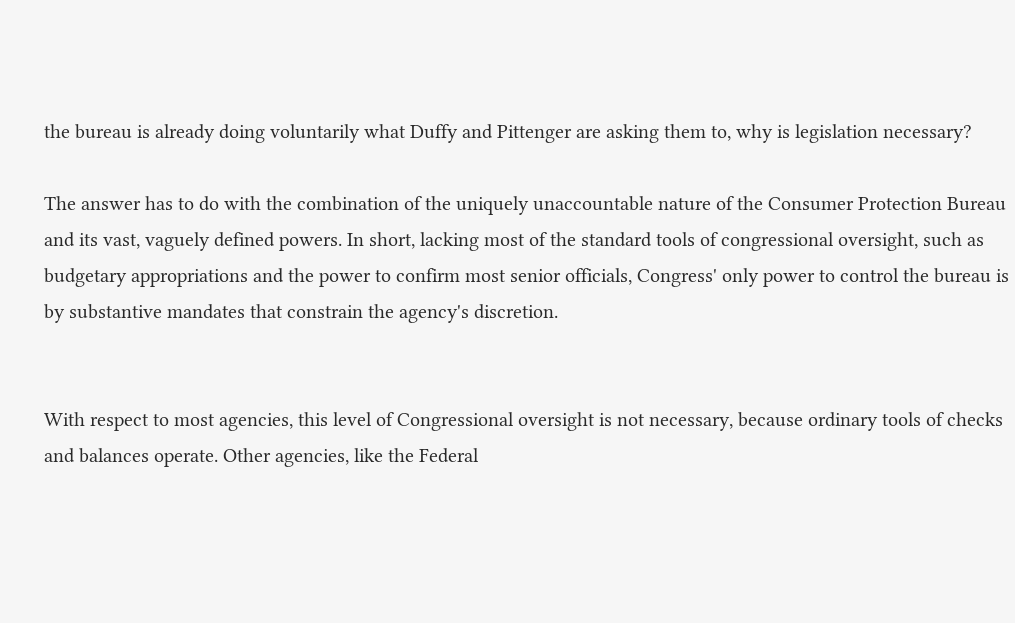the bureau is already doing voluntarily what Duffy and Pittenger are asking them to, why is legislation necessary?

The answer has to do with the combination of the uniquely unaccountable nature of the Consumer Protection Bureau and its vast, vaguely defined powers. In short, lacking most of the standard tools of congressional oversight, such as budgetary appropriations and the power to confirm most senior officials, Congress' only power to control the bureau is by substantive mandates that constrain the agency's discretion.


With respect to most agencies, this level of Congressional oversight is not necessary, because ordinary tools of checks and balances operate. Other agencies, like the Federal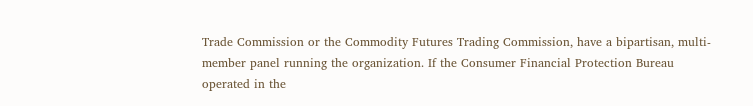Trade Commission or the Commodity Futures Trading Commission, have a bipartisan, multi-member panel running the organization. If the Consumer Financial Protection Bureau operated in the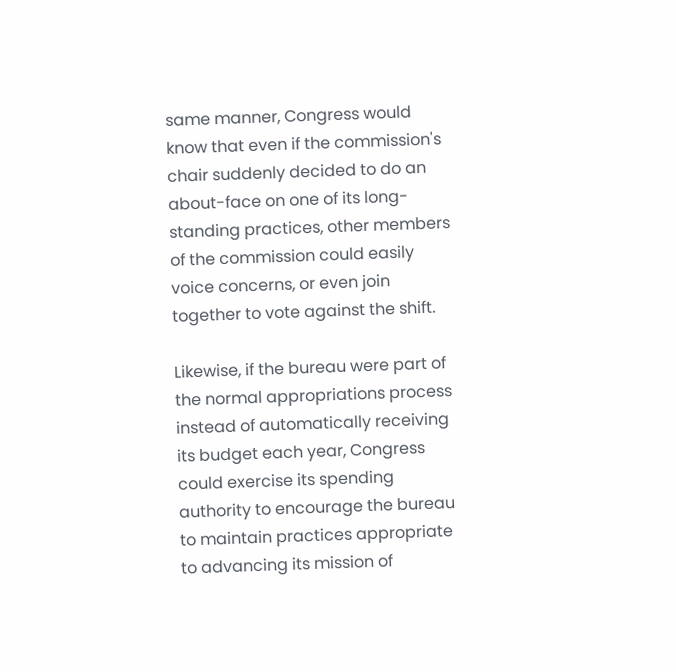same manner, Congress would know that even if the commission's chair suddenly decided to do an about-face on one of its long-standing practices, other members of the commission could easily voice concerns, or even join together to vote against the shift.

Likewise, if the bureau were part of the normal appropriations process instead of automatically receiving its budget each year, Congress could exercise its spending authority to encourage the bureau to maintain practices appropriate to advancing its mission of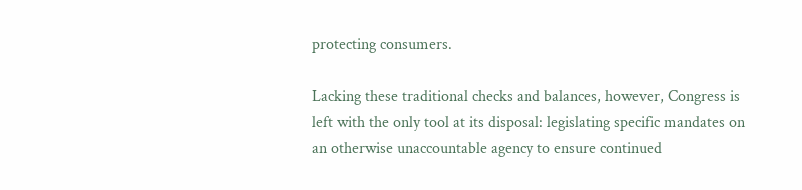protecting consumers.

Lacking these traditional checks and balances, however, Congress is left with the only tool at its disposal: legislating specific mandates on an otherwise unaccountable agency to ensure continued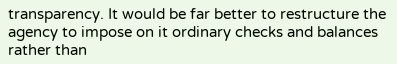transparency. It would be far better to restructure the agency to impose on it ordinary checks and balances rather than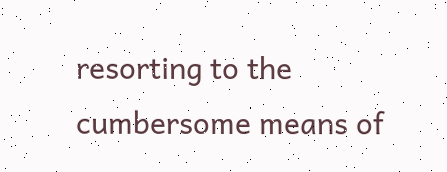resorting to the cumbersome means of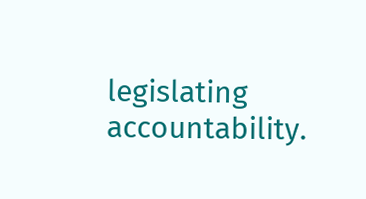legislating accountability.